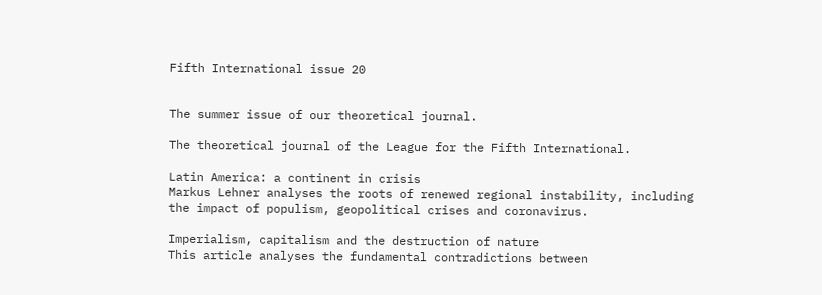Fifth International issue 20


The summer issue of our theoretical journal.

The theoretical journal of the League for the Fifth International.

Latin America: a continent in crisis
Markus Lehner analyses the roots of renewed regional instability, including the impact of populism, geopolitical crises and coronavirus.

Imperialism, capitalism and the destruction of nature
This article analyses the fundamental contradictions between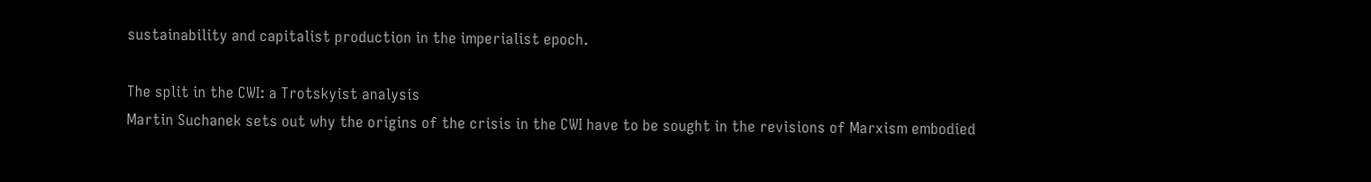sustainability and capitalist production in the imperialist epoch.

The split in the CWI: a Trotskyist analysis
Martin Suchanek sets out why the origins of the crisis in the CWI have to be sought in the revisions of Marxism embodied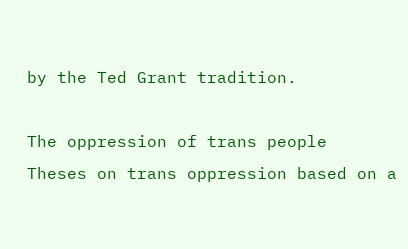by the Ted Grant tradition.

The oppression of trans people
Theses on trans oppression based on a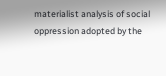materialist analysis of social oppression adopted by the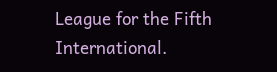League for the Fifth International.